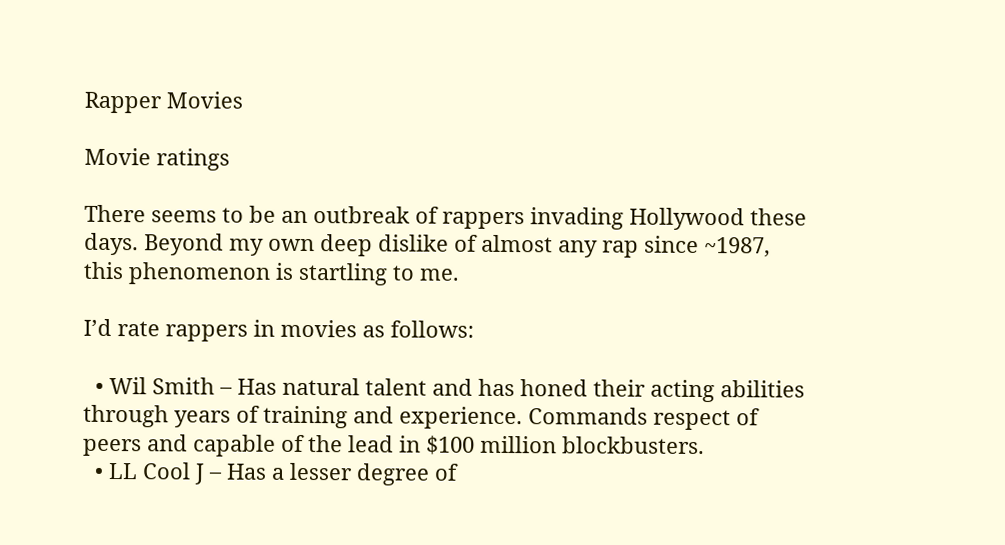Rapper Movies

Movie ratings

There seems to be an outbreak of rappers invading Hollywood these days. Beyond my own deep dislike of almost any rap since ~1987, this phenomenon is startling to me.

I’d rate rappers in movies as follows:

  • Wil Smith – Has natural talent and has honed their acting abilities through years of training and experience. Commands respect of peers and capable of the lead in $100 million blockbusters.
  • LL Cool J – Has a lesser degree of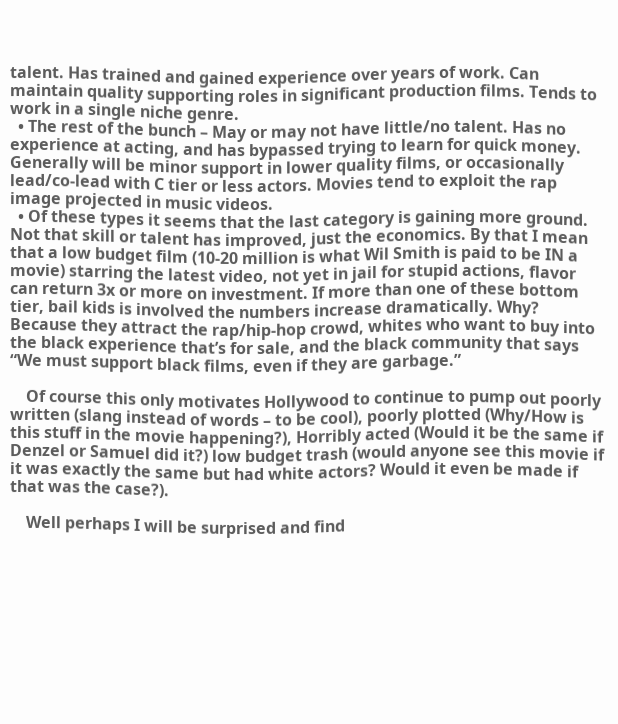talent. Has trained and gained experience over years of work. Can maintain quality supporting roles in significant production films. Tends to work in a single niche genre.
  • The rest of the bunch – May or may not have little/no talent. Has no experience at acting, and has bypassed trying to learn for quick money. Generally will be minor support in lower quality films, or occasionally lead/co-lead with C tier or less actors. Movies tend to exploit the rap image projected in music videos.
  • Of these types it seems that the last category is gaining more ground. Not that skill or talent has improved, just the economics. By that I mean that a low budget film (10-20 million is what Wil Smith is paid to be IN a movie) starring the latest video, not yet in jail for stupid actions, flavor can return 3x or more on investment. If more than one of these bottom tier, bail kids is involved the numbers increase dramatically. Why? Because they attract the rap/hip-hop crowd, whites who want to buy into the black experience that’s for sale, and the black community that says “We must support black films, even if they are garbage.”

    Of course this only motivates Hollywood to continue to pump out poorly written (slang instead of words – to be cool), poorly plotted (Why/How is this stuff in the movie happening?), Horribly acted (Would it be the same if Denzel or Samuel did it?) low budget trash (would anyone see this movie if it was exactly the same but had white actors? Would it even be made if that was the case?).

    Well perhaps I will be surprised and find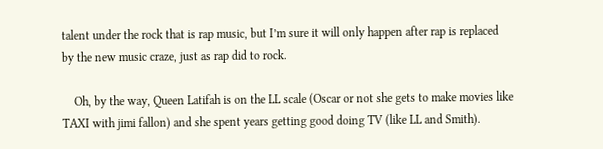talent under the rock that is rap music, but I’m sure it will only happen after rap is replaced by the new music craze, just as rap did to rock.

    Oh, by the way, Queen Latifah is on the LL scale (Oscar or not she gets to make movies like TAXI with jimi fallon) and she spent years getting good doing TV (like LL and Smith).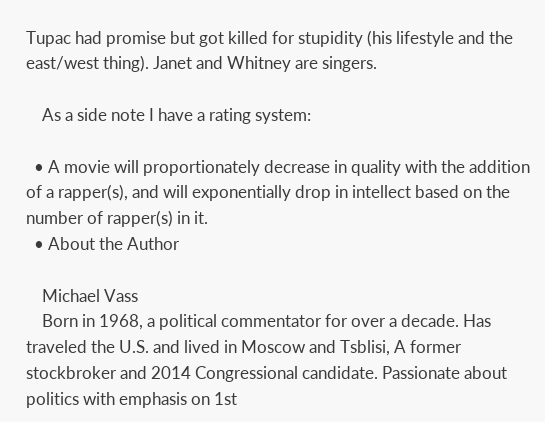Tupac had promise but got killed for stupidity (his lifestyle and the east/west thing). Janet and Whitney are singers.

    As a side note I have a rating system:

  • A movie will proportionately decrease in quality with the addition of a rapper(s), and will exponentially drop in intellect based on the number of rapper(s) in it.
  • About the Author

    Michael Vass
    Born in 1968, a political commentator for over a decade. Has traveled the U.S. and lived in Moscow and Tsblisi, A former stockbroker and 2014 Congressional candidate. Passionate about politics with emphasis on 1st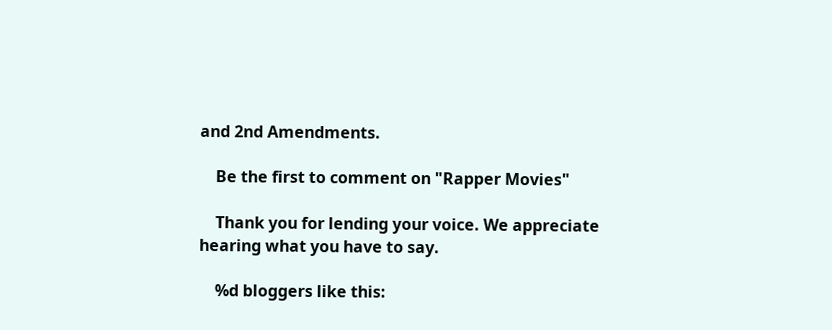and 2nd Amendments.

    Be the first to comment on "Rapper Movies"

    Thank you for lending your voice. We appreciate hearing what you have to say.

    %d bloggers like this: